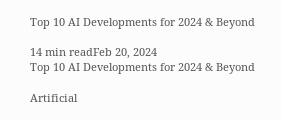Top 10 AI Developments for 2024 & Beyond

14 min readFeb 20, 2024
Top 10 AI Developments for 2024 & Beyond

Artificial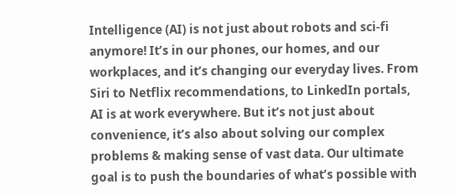Intelligence (AI) is not just about robots and sci-fi anymore! It’s in our phones, our homes, and our workplaces, and it’s changing our everyday lives. From Siri to Netflix recommendations, to LinkedIn portals, AI is at work everywhere. But it’s not just about convenience, it’s also about solving our complex problems & making sense of vast data. Our ultimate goal is to push the boundaries of what’s possible with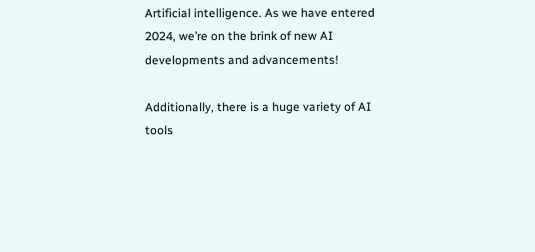Artificial intelligence. As we have entered 2024, we’re on the brink of new AI developments and advancements!

Additionally, there is a huge variety of AI tools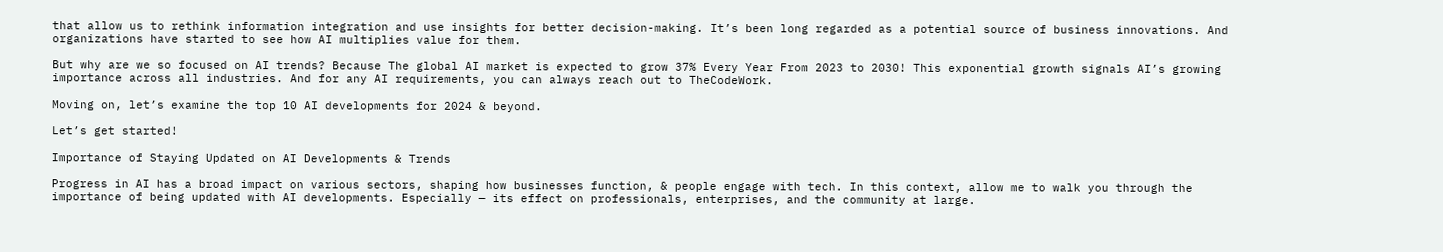that allow us to rethink information integration and use insights for better decision-making. It’s been long regarded as a potential source of business innovations. And organizations have started to see how AI multiplies value for them.

But why are we so focused on AI trends? Because The global AI market is expected to grow 37% Every Year From 2023 to 2030! This exponential growth signals AI’s growing importance across all industries. And for any AI requirements, you can always reach out to TheCodeWork.

Moving on, let’s examine the top 10 AI developments for 2024 & beyond.

Let’s get started!

Importance of Staying Updated on AI Developments & Trends

Progress in AI has a broad impact on various sectors, shaping how businesses function, & people engage with tech. In this context, allow me to walk you through the importance of being updated with AI developments. Especially — its effect on professionals, enterprises, and the community at large.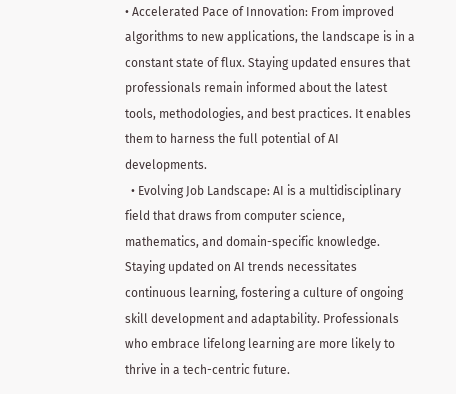• Accelerated Pace of Innovation: From improved algorithms to new applications, the landscape is in a constant state of flux. Staying updated ensures that professionals remain informed about the latest tools, methodologies, and best practices. It enables them to harness the full potential of AI developments.
  • Evolving Job Landscape: AI is a multidisciplinary field that draws from computer science, mathematics, and domain-specific knowledge. Staying updated on AI trends necessitates continuous learning, fostering a culture of ongoing skill development and adaptability. Professionals who embrace lifelong learning are more likely to thrive in a tech-centric future.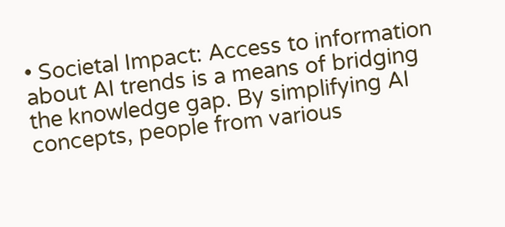• Societal Impact: Access to information about AI trends is a means of bridging the knowledge gap. By simplifying AI concepts, people from various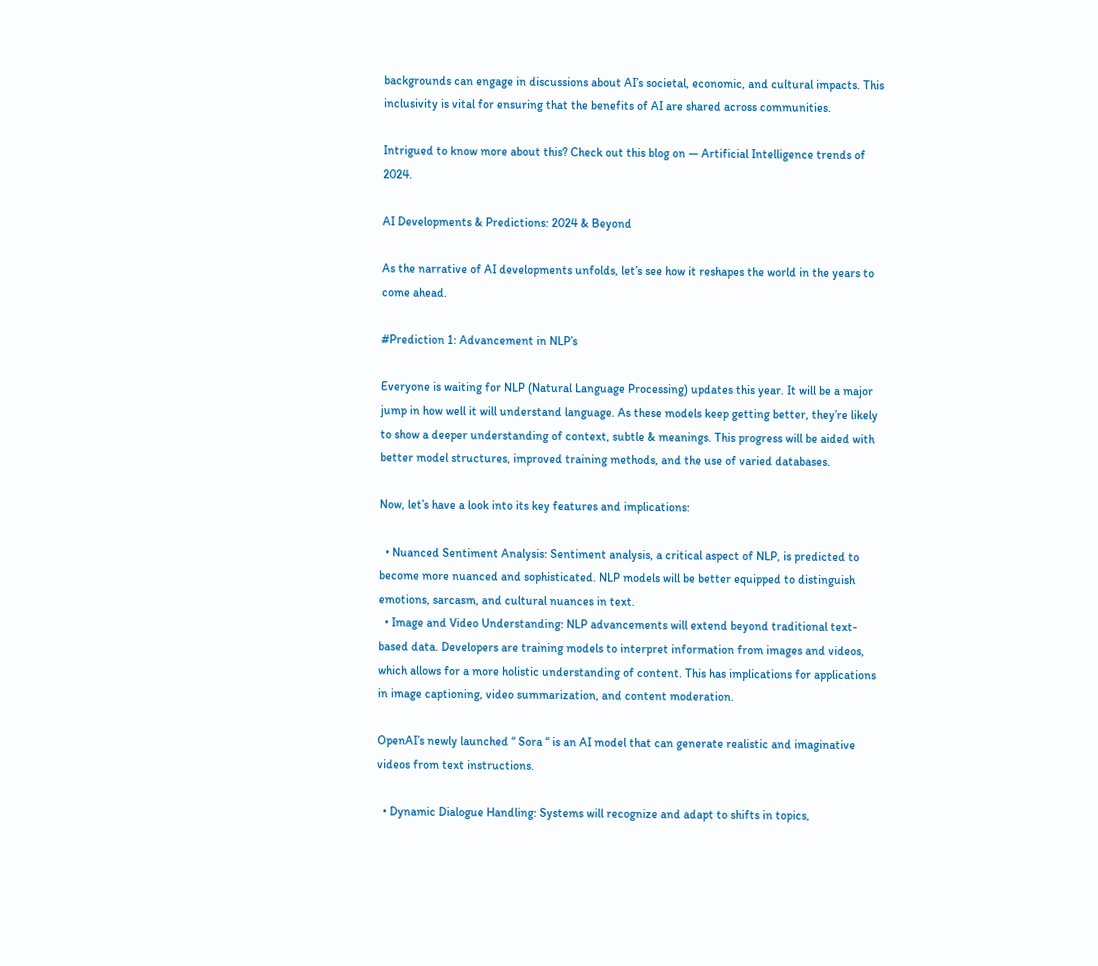backgrounds can engage in discussions about AI’s societal, economic, and cultural impacts. This inclusivity is vital for ensuring that the benefits of AI are shared across communities.

Intrigued to know more about this? Check out this blog on — Artificial Intelligence trends of 2024.

AI Developments & Predictions: 2024 & Beyond

As the narrative of AI developments unfolds, let’s see how it reshapes the world in the years to come ahead.

#Prediction 1: Advancement in NLP’s

Everyone is waiting for NLP (Natural Language Processing) updates this year. It will be a major jump in how well it will understand language. As these models keep getting better, they’re likely to show a deeper understanding of context, subtle & meanings. This progress will be aided with better model structures, improved training methods, and the use of varied databases.

Now, let’s have a look into its key features and implications:

  • Nuanced Sentiment Analysis: Sentiment analysis, a critical aspect of NLP, is predicted to become more nuanced and sophisticated. NLP models will be better equipped to distinguish emotions, sarcasm, and cultural nuances in text.
  • Image and Video Understanding: NLP advancements will extend beyond traditional text-based data. Developers are training models to interpret information from images and videos, which allows for a more holistic understanding of content. This has implications for applications in image captioning, video summarization, and content moderation.

OpenAI’s newly launched “ Sora “ is an AI model that can generate realistic and imaginative videos from text instructions.

  • Dynamic Dialogue Handling: Systems will recognize and adapt to shifts in topics,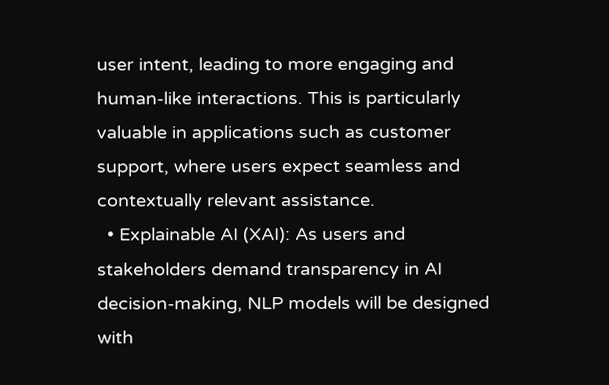user intent, leading to more engaging and human-like interactions. This is particularly valuable in applications such as customer support, where users expect seamless and contextually relevant assistance.
  • Explainable AI (XAI): As users and stakeholders demand transparency in AI decision-making, NLP models will be designed with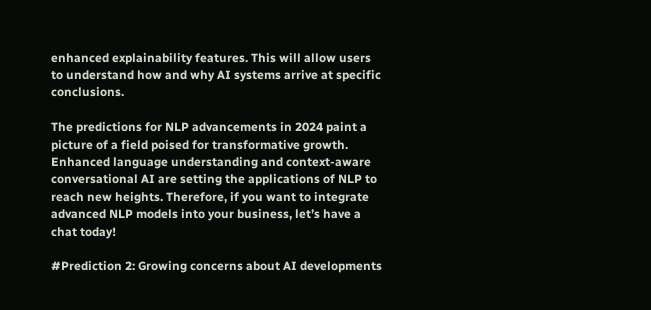enhanced explainability features. This will allow users to understand how and why AI systems arrive at specific conclusions.

The predictions for NLP advancements in 2024 paint a picture of a field poised for transformative growth. Enhanced language understanding and context-aware conversational AI are setting the applications of NLP to reach new heights. Therefore, if you want to integrate advanced NLP models into your business, let’s have a chat today!

#Prediction 2: Growing concerns about AI developments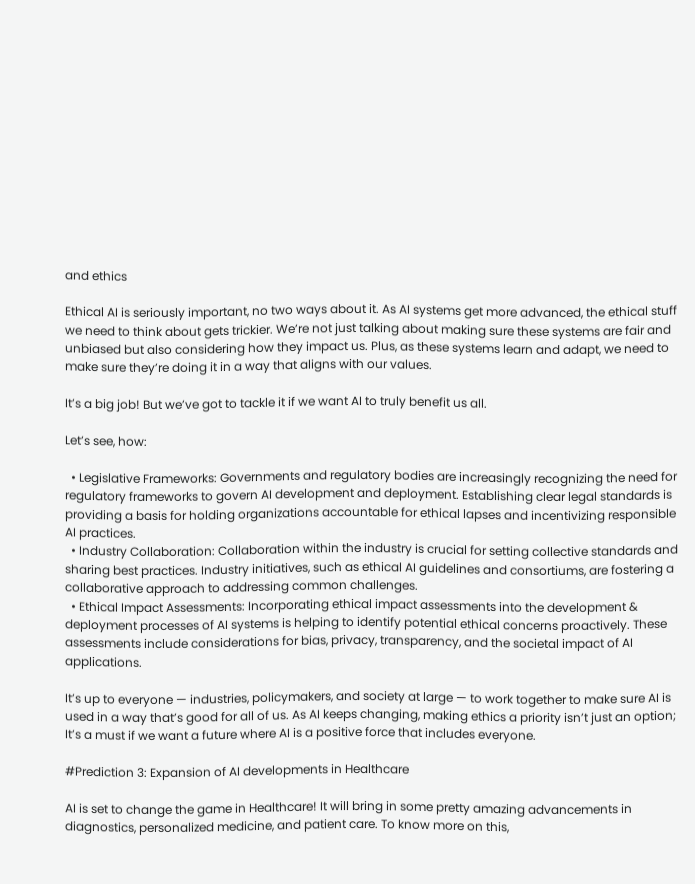and ethics

Ethical AI is seriously important, no two ways about it. As AI systems get more advanced, the ethical stuff we need to think about gets trickier. We’re not just talking about making sure these systems are fair and unbiased but also considering how they impact us. Plus, as these systems learn and adapt, we need to make sure they’re doing it in a way that aligns with our values.

It’s a big job! But we’ve got to tackle it if we want AI to truly benefit us all.

Let’s see, how:

  • Legislative Frameworks: Governments and regulatory bodies are increasingly recognizing the need for regulatory frameworks to govern AI development and deployment. Establishing clear legal standards is providing a basis for holding organizations accountable for ethical lapses and incentivizing responsible AI practices.
  • Industry Collaboration: Collaboration within the industry is crucial for setting collective standards and sharing best practices. Industry initiatives, such as ethical AI guidelines and consortiums, are fostering a collaborative approach to addressing common challenges.
  • Ethical Impact Assessments: Incorporating ethical impact assessments into the development & deployment processes of AI systems is helping to identify potential ethical concerns proactively. These assessments include considerations for bias, privacy, transparency, and the societal impact of AI applications.

It’s up to everyone — industries, policymakers, and society at large — to work together to make sure AI is used in a way that’s good for all of us. As AI keeps changing, making ethics a priority isn’t just an option; It’s a must if we want a future where AI is a positive force that includes everyone.

#Prediction 3: Expansion of AI developments in Healthcare

AI is set to change the game in Healthcare! It will bring in some pretty amazing advancements in diagnostics, personalized medicine, and patient care. To know more on this,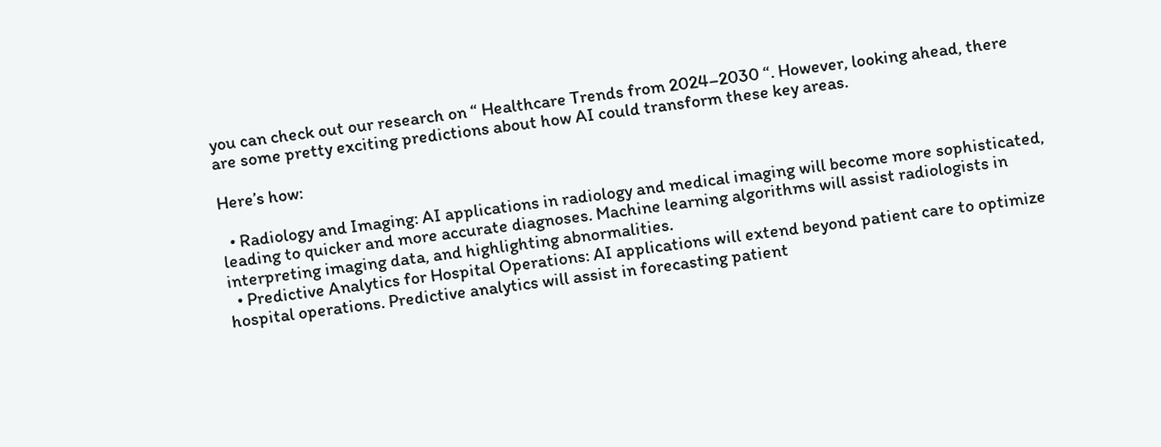you can check out our research on “ Healthcare Trends from 2024–2030 “. However, looking ahead, there are some pretty exciting predictions about how AI could transform these key areas.

Here’s how:

  • Radiology and Imaging: AI applications in radiology and medical imaging will become more sophisticated, leading to quicker and more accurate diagnoses. Machine learning algorithms will assist radiologists in interpreting imaging data, and highlighting abnormalities.
  • Predictive Analytics for Hospital Operations: AI applications will extend beyond patient care to optimize hospital operations. Predictive analytics will assist in forecasting patient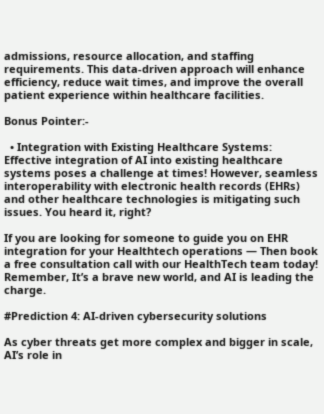admissions, resource allocation, and staffing requirements. This data-driven approach will enhance efficiency, reduce wait times, and improve the overall patient experience within healthcare facilities.

Bonus Pointer:-

  • Integration with Existing Healthcare Systems: Effective integration of AI into existing healthcare systems poses a challenge at times! However, seamless interoperability with electronic health records (EHRs) and other healthcare technologies is mitigating such issues. You heard it, right?

If you are looking for someone to guide you on EHR integration for your Healthtech operations — Then book a free consultation call with our HealthTech team today! Remember, It’s a brave new world, and AI is leading the charge.

#Prediction 4: AI-driven cybersecurity solutions

As cyber threats get more complex and bigger in scale, AI’s role in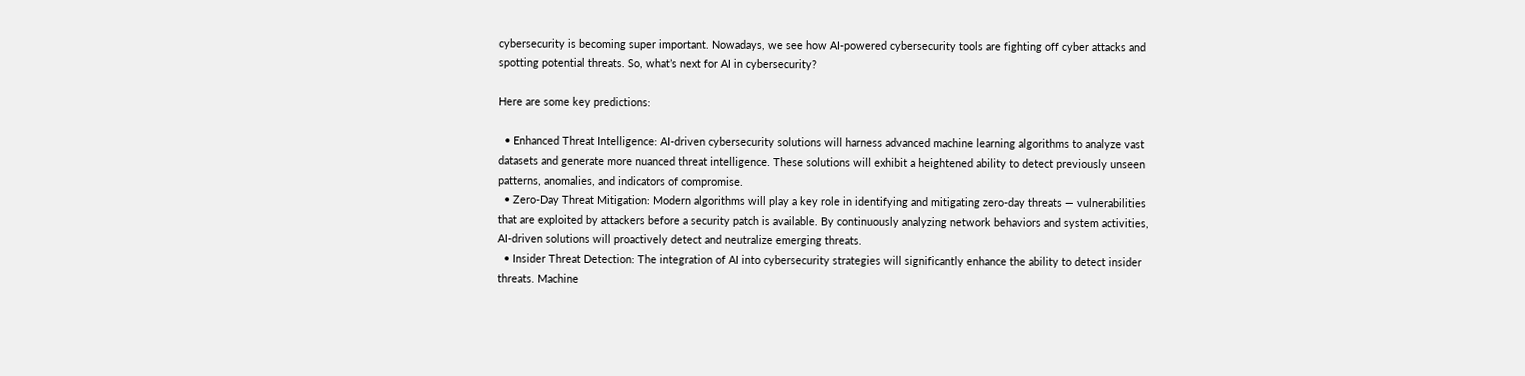cybersecurity is becoming super important. Nowadays, we see how AI-powered cybersecurity tools are fighting off cyber attacks and spotting potential threats. So, what’s next for AI in cybersecurity?

Here are some key predictions:

  • Enhanced Threat Intelligence: AI-driven cybersecurity solutions will harness advanced machine learning algorithms to analyze vast datasets and generate more nuanced threat intelligence. These solutions will exhibit a heightened ability to detect previously unseen patterns, anomalies, and indicators of compromise.
  • Zero-Day Threat Mitigation: Modern algorithms will play a key role in identifying and mitigating zero-day threats — vulnerabilities that are exploited by attackers before a security patch is available. By continuously analyzing network behaviors and system activities, AI-driven solutions will proactively detect and neutralize emerging threats.
  • Insider Threat Detection: The integration of AI into cybersecurity strategies will significantly enhance the ability to detect insider threats. Machine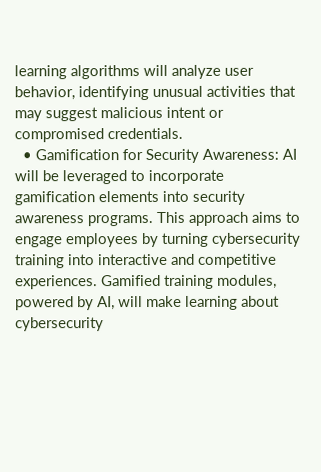learning algorithms will analyze user behavior, identifying unusual activities that may suggest malicious intent or compromised credentials.
  • Gamification for Security Awareness: AI will be leveraged to incorporate gamification elements into security awareness programs. This approach aims to engage employees by turning cybersecurity training into interactive and competitive experiences. Gamified training modules, powered by AI, will make learning about cybersecurity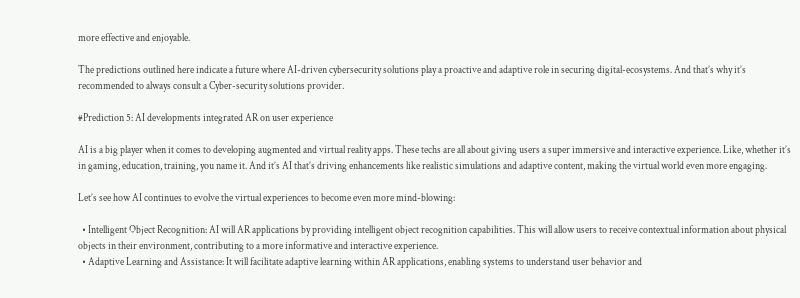more effective and enjoyable.

The predictions outlined here indicate a future where AI-driven cybersecurity solutions play a proactive and adaptive role in securing digital-ecosystems. And that’s why it’s recommended to always consult a Cyber-security solutions provider.

#Prediction 5: AI developments integrated AR on user experience

AI is a big player when it comes to developing augmented and virtual reality apps. These techs are all about giving users a super immersive and interactive experience. Like, whether it’s in gaming, education, training, you name it. And it’s AI that’s driving enhancements like realistic simulations and adaptive content, making the virtual world even more engaging.

Let’s see how AI continues to evolve the virtual experiences to become even more mind-blowing:

  • Intelligent Object Recognition: AI will AR applications by providing intelligent object recognition capabilities. This will allow users to receive contextual information about physical objects in their environment, contributing to a more informative and interactive experience.
  • Adaptive Learning and Assistance: It will facilitate adaptive learning within AR applications, enabling systems to understand user behavior and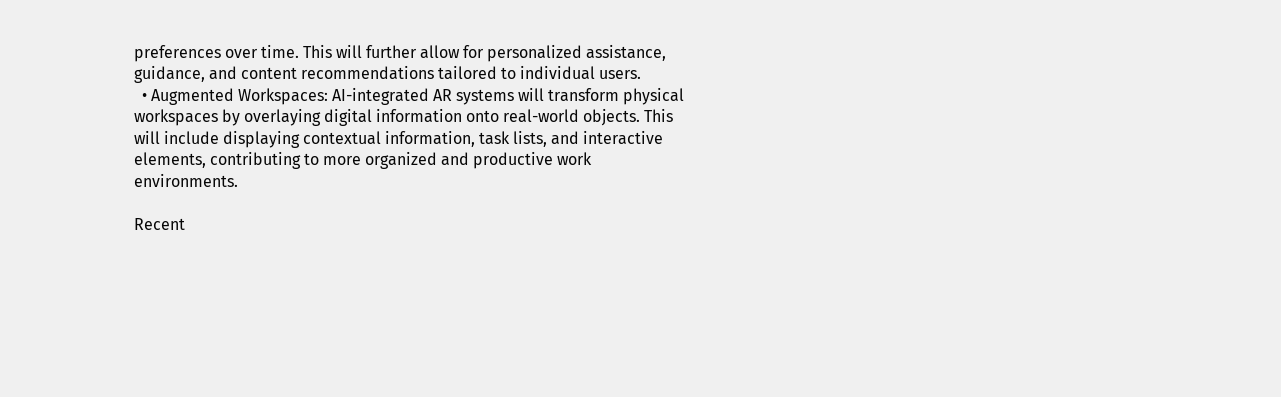preferences over time. This will further allow for personalized assistance, guidance, and content recommendations tailored to individual users.
  • Augmented Workspaces: AI-integrated AR systems will transform physical workspaces by overlaying digital information onto real-world objects. This will include displaying contextual information, task lists, and interactive elements, contributing to more organized and productive work environments.

Recent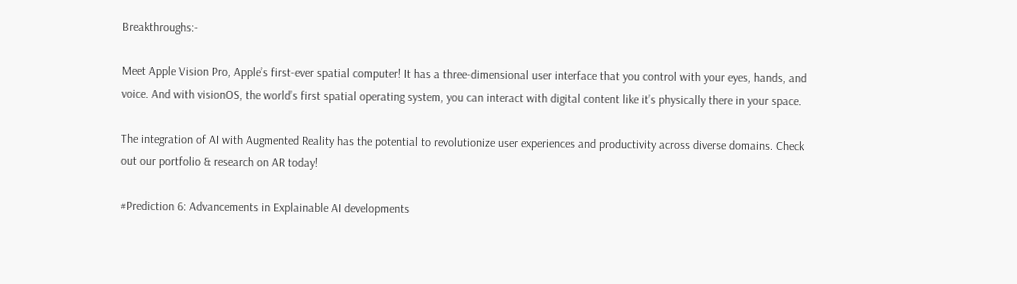Breakthroughs:-

Meet Apple Vision Pro, Apple’s first-ever spatial computer! It has a three-dimensional user interface that you control with your eyes, hands, and voice. And with visionOS, the world’s first spatial operating system, you can interact with digital content like it’s physically there in your space.

The integration of AI with Augmented Reality has the potential to revolutionize user experiences and productivity across diverse domains. Check out our portfolio & research on AR today!

#Prediction 6: Advancements in Explainable AI developments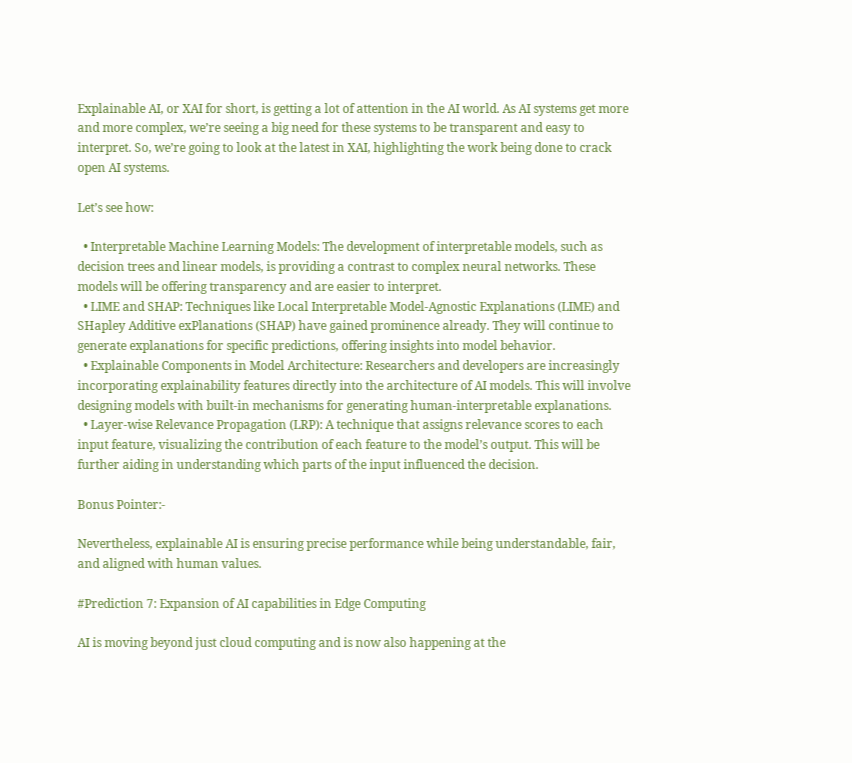Explainable AI, or XAI for short, is getting a lot of attention in the AI world. As AI systems get more and more complex, we’re seeing a big need for these systems to be transparent and easy to interpret. So, we’re going to look at the latest in XAI, highlighting the work being done to crack open AI systems.

Let’s see how:

  • Interpretable Machine Learning Models: The development of interpretable models, such as decision trees and linear models, is providing a contrast to complex neural networks. These models will be offering transparency and are easier to interpret.
  • LIME and SHAP: Techniques like Local Interpretable Model-Agnostic Explanations (LIME) and SHapley Additive exPlanations (SHAP) have gained prominence already. They will continue to generate explanations for specific predictions, offering insights into model behavior.
  • Explainable Components in Model Architecture: Researchers and developers are increasingly incorporating explainability features directly into the architecture of AI models. This will involve designing models with built-in mechanisms for generating human-interpretable explanations.
  • Layer-wise Relevance Propagation (LRP): A technique that assigns relevance scores to each input feature, visualizing the contribution of each feature to the model’s output. This will be further aiding in understanding which parts of the input influenced the decision.

Bonus Pointer:-

Nevertheless, explainable AI is ensuring precise performance while being understandable, fair, and aligned with human values.

#Prediction 7: Expansion of AI capabilities in Edge Computing

AI is moving beyond just cloud computing and is now also happening at the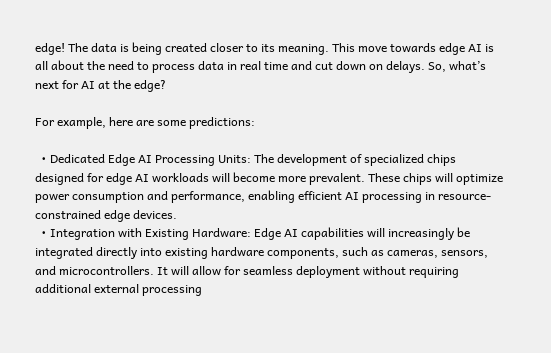edge! The data is being created closer to its meaning. This move towards edge AI is all about the need to process data in real time and cut down on delays. So, what’s next for AI at the edge?

For example, here are some predictions:

  • Dedicated Edge AI Processing Units: The development of specialized chips designed for edge AI workloads will become more prevalent. These chips will optimize power consumption and performance, enabling efficient AI processing in resource-constrained edge devices.
  • Integration with Existing Hardware: Edge AI capabilities will increasingly be integrated directly into existing hardware components, such as cameras, sensors, and microcontrollers. It will allow for seamless deployment without requiring additional external processing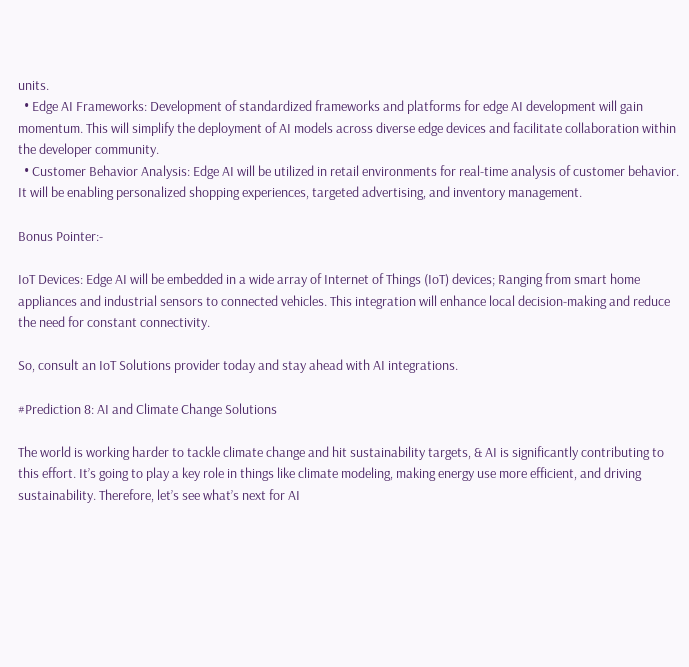units.
  • Edge AI Frameworks: Development of standardized frameworks and platforms for edge AI development will gain momentum. This will simplify the deployment of AI models across diverse edge devices and facilitate collaboration within the developer community.
  • Customer Behavior Analysis: Edge AI will be utilized in retail environments for real-time analysis of customer behavior. It will be enabling personalized shopping experiences, targeted advertising, and inventory management.

Bonus Pointer:-

IoT Devices: Edge AI will be embedded in a wide array of Internet of Things (IoT) devices; Ranging from smart home appliances and industrial sensors to connected vehicles. This integration will enhance local decision-making and reduce the need for constant connectivity.

So, consult an IoT Solutions provider today and stay ahead with AI integrations.

#Prediction 8: AI and Climate Change Solutions

The world is working harder to tackle climate change and hit sustainability targets, & AI is significantly contributing to this effort. It’s going to play a key role in things like climate modeling, making energy use more efficient, and driving sustainability. Therefore, let’s see what’s next for AI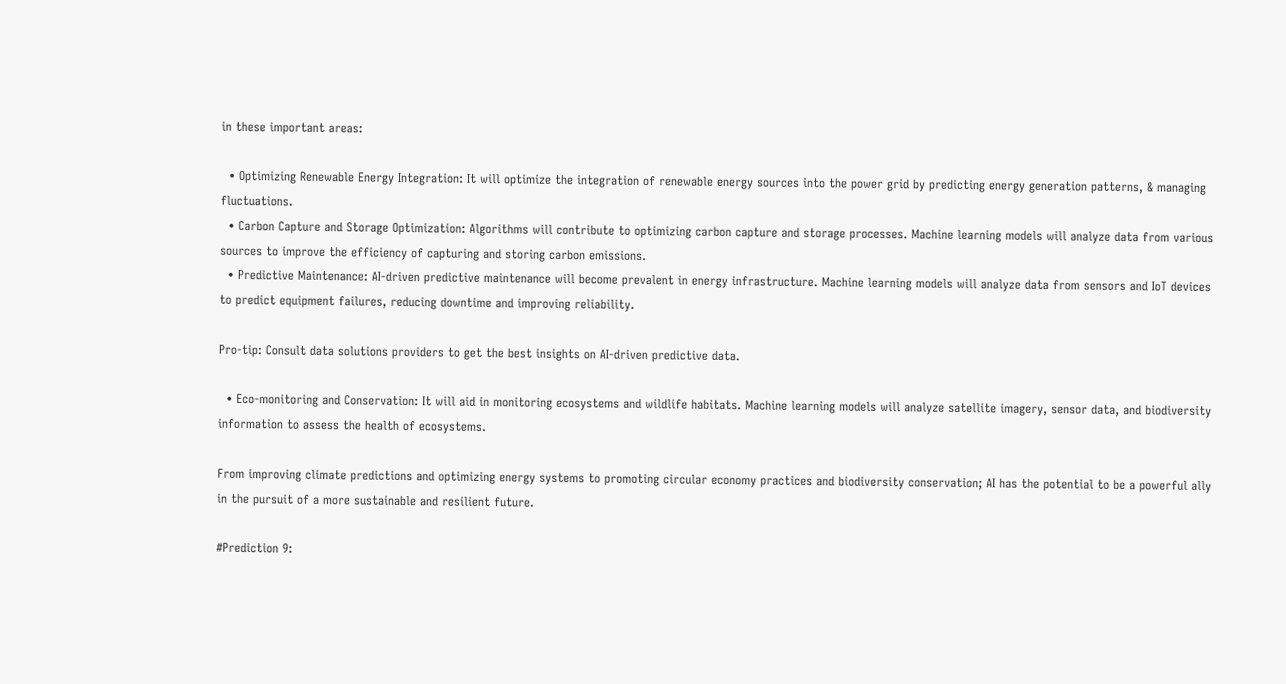in these important areas:

  • Optimizing Renewable Energy Integration: It will optimize the integration of renewable energy sources into the power grid by predicting energy generation patterns, & managing fluctuations.
  • Carbon Capture and Storage Optimization: Algorithms will contribute to optimizing carbon capture and storage processes. Machine learning models will analyze data from various sources to improve the efficiency of capturing and storing carbon emissions.
  • Predictive Maintenance: AI-driven predictive maintenance will become prevalent in energy infrastructure. Machine learning models will analyze data from sensors and IoT devices to predict equipment failures, reducing downtime and improving reliability.

Pro-tip: Consult data solutions providers to get the best insights on AI-driven predictive data.

  • Eco-monitoring and Conservation: It will aid in monitoring ecosystems and wildlife habitats. Machine learning models will analyze satellite imagery, sensor data, and biodiversity information to assess the health of ecosystems.

From improving climate predictions and optimizing energy systems to promoting circular economy practices and biodiversity conservation; AI has the potential to be a powerful ally in the pursuit of a more sustainable and resilient future.

#Prediction 9: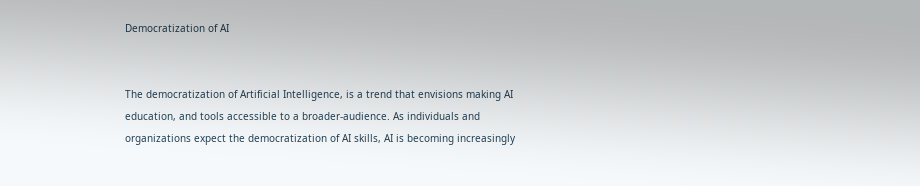Democratization of AI


The democratization of Artificial Intelligence, is a trend that envisions making AI education, and tools accessible to a broader-audience. As individuals and organizations expect the democratization of AI skills, AI is becoming increasingly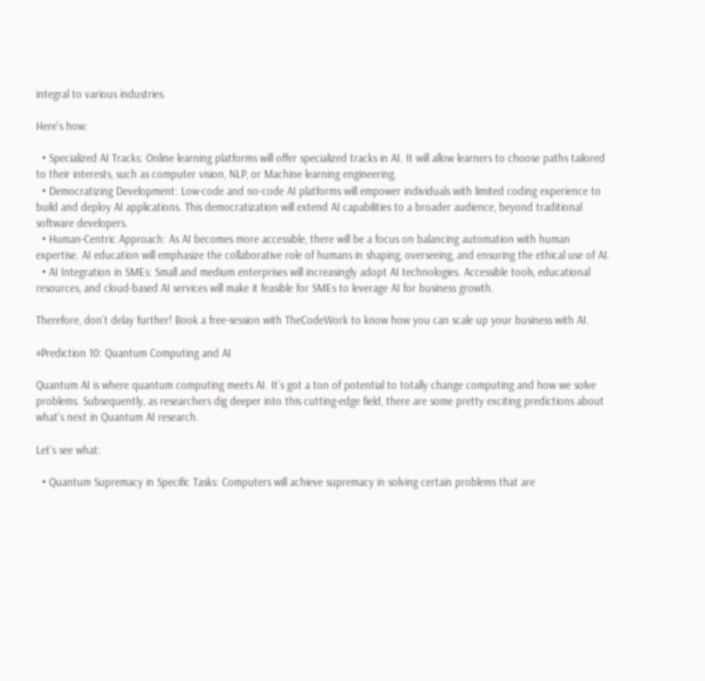integral to various industries.

Here’s how:

  • Specialized AI Tracks: Online learning platforms will offer specialized tracks in AI. It will allow learners to choose paths tailored to their interests, such as computer vision, NLP, or Machine learning engineering.
  • Democratizing Development: Low-code and no-code AI platforms will empower individuals with limited coding experience to build and deploy AI applications. This democratization will extend AI capabilities to a broader audience, beyond traditional software developers.
  • Human-Centric Approach: As AI becomes more accessible, there will be a focus on balancing automation with human expertise. AI education will emphasize the collaborative role of humans in shaping, overseeing, and ensuring the ethical use of AI.
  • AI Integration in SMEs: Small and medium enterprises will increasingly adopt AI technologies. Accessible tools, educational resources, and cloud-based AI services will make it feasible for SMEs to leverage AI for business growth.

Therefore, don’t delay further! Book a free-session with TheCodeWork to know how you can scale up your business with AI.

#Prediction 10: Quantum Computing and AI

Quantum AI is where quantum computing meets AI. It’s got a ton of potential to totally change computing and how we solve problems. Subsequently, as researchers dig deeper into this cutting-edge field, there are some pretty exciting predictions about what’s next in Quantum AI research.

Let’s see what:

  • Quantum Supremacy in Specific Tasks: Computers will achieve supremacy in solving certain problems that are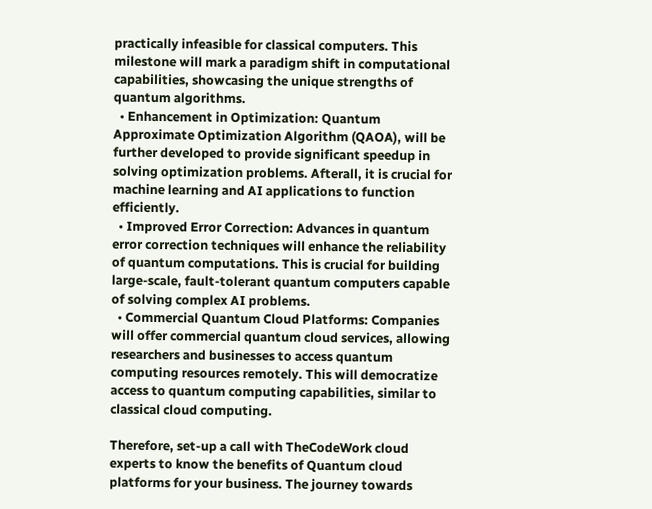practically infeasible for classical computers. This milestone will mark a paradigm shift in computational capabilities, showcasing the unique strengths of quantum algorithms.
  • Enhancement in Optimization: Quantum Approximate Optimization Algorithm (QAOA), will be further developed to provide significant speedup in solving optimization problems. Afterall, it is crucial for machine learning and AI applications to function efficiently.
  • Improved Error Correction: Advances in quantum error correction techniques will enhance the reliability of quantum computations. This is crucial for building large-scale, fault-tolerant quantum computers capable of solving complex AI problems.
  • Commercial Quantum Cloud Platforms: Companies will offer commercial quantum cloud services, allowing researchers and businesses to access quantum computing resources remotely. This will democratize access to quantum computing capabilities, similar to classical cloud computing.

Therefore, set-up a call with TheCodeWork cloud experts to know the benefits of Quantum cloud platforms for your business. The journey towards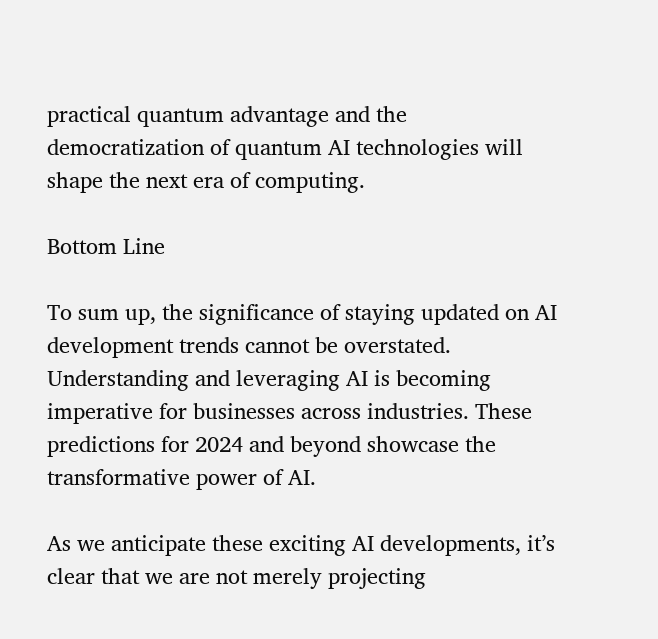practical quantum advantage and the democratization of quantum AI technologies will shape the next era of computing.

Bottom Line

To sum up, the significance of staying updated on AI development trends cannot be overstated. Understanding and leveraging AI is becoming imperative for businesses across industries. These predictions for 2024 and beyond showcase the transformative power of AI.

As we anticipate these exciting AI developments, it’s clear that we are not merely projecting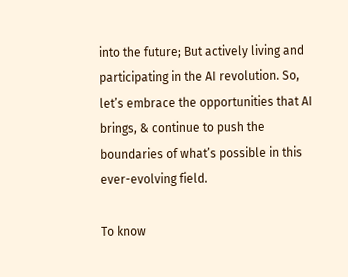into the future; But actively living and participating in the AI revolution. So, let’s embrace the opportunities that AI brings, & continue to push the boundaries of what’s possible in this ever-evolving field.

To know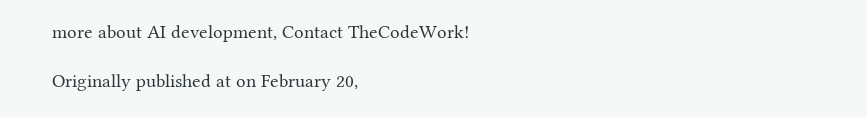more about AI development, Contact TheCodeWork!

Originally published at on February 20,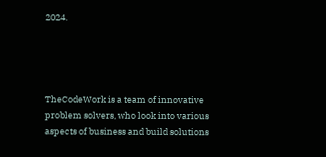2024.




TheCodeWork is a team of innovative problem solvers, who look into various aspects of business and build solutions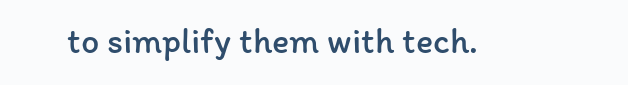to simplify them with tech.